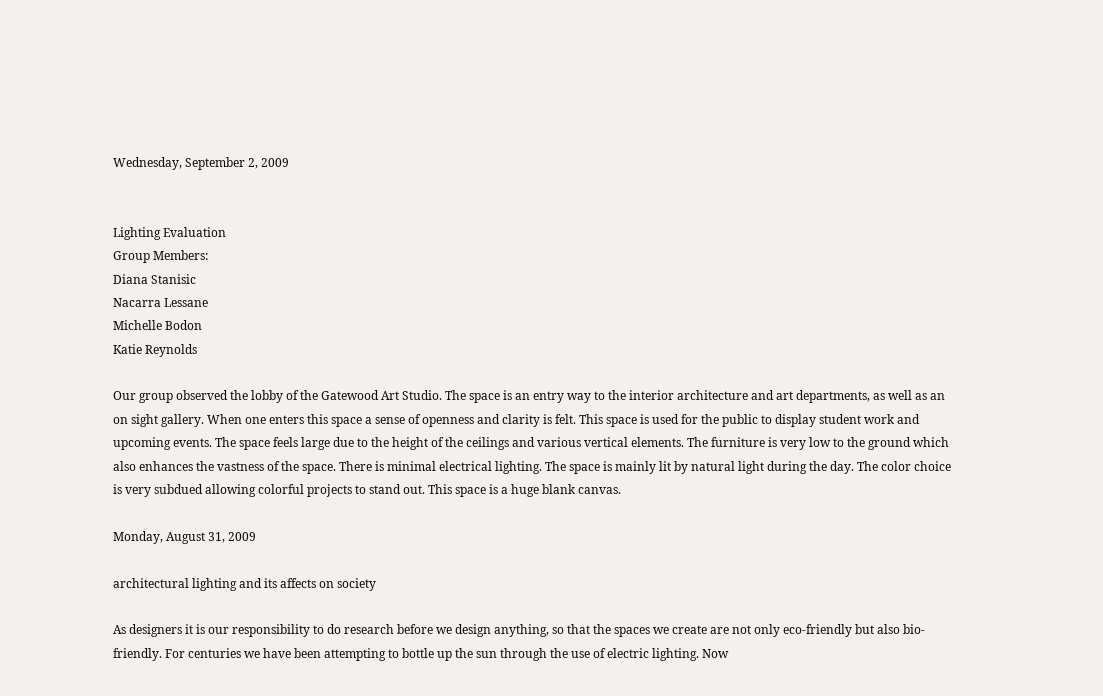Wednesday, September 2, 2009


Lighting Evaluation
Group Members:
Diana Stanisic
Nacarra Lessane
Michelle Bodon
Katie Reynolds

Our group observed the lobby of the Gatewood Art Studio. The space is an entry way to the interior architecture and art departments, as well as an on sight gallery. When one enters this space a sense of openness and clarity is felt. This space is used for the public to display student work and upcoming events. The space feels large due to the height of the ceilings and various vertical elements. The furniture is very low to the ground which also enhances the vastness of the space. There is minimal electrical lighting. The space is mainly lit by natural light during the day. The color choice is very subdued allowing colorful projects to stand out. This space is a huge blank canvas.

Monday, August 31, 2009

architectural lighting and its affects on society

As designers it is our responsibility to do research before we design anything, so that the spaces we create are not only eco-friendly but also bio-friendly. For centuries we have been attempting to bottle up the sun through the use of electric lighting. Now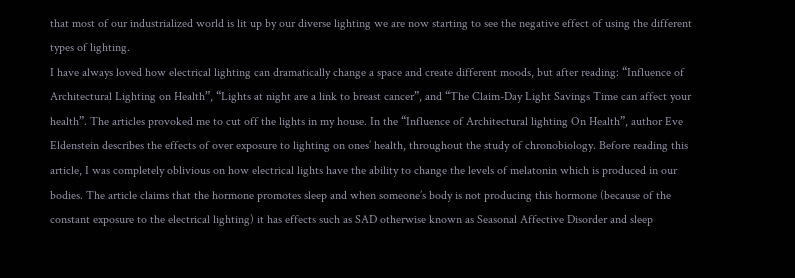that most of our industrialized world is lit up by our diverse lighting we are now starting to see the negative effect of using the different types of lighting.
I have always loved how electrical lighting can dramatically change a space and create different moods, but after reading: “Influence of Architectural Lighting on Health”, “Lights at night are a link to breast cancer”, and “The Claim-Day Light Savings Time can affect your health”. The articles provoked me to cut off the lights in my house. In the “Influence of Architectural lighting On Health”, author Eve Eldenstein describes the effects of over exposure to lighting on ones’ health, throughout the study of chronobiology. Before reading this article, I was completely oblivious on how electrical lights have the ability to change the levels of melatonin which is produced in our bodies. The article claims that the hormone promotes sleep and when someone’s body is not producing this hormone (because of the constant exposure to the electrical lighting) it has effects such as SAD otherwise known as Seasonal Affective Disorder and sleep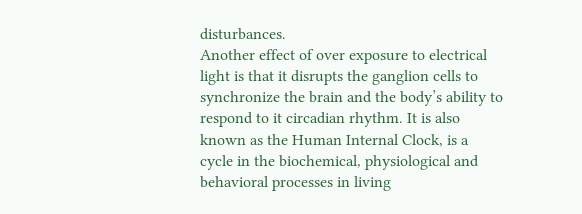disturbances.
Another effect of over exposure to electrical light is that it disrupts the ganglion cells to synchronize the brain and the body’s ability to respond to it circadian rhythm. It is also known as the Human Internal Clock, is a cycle in the biochemical, physiological and behavioral processes in living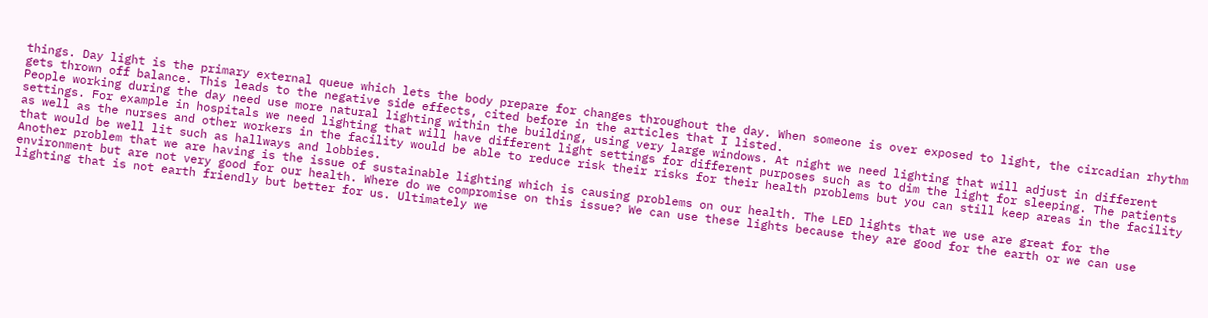things. Day light is the primary external queue which lets the body prepare for changes throughout the day. When someone is over exposed to light, the circadian rhythm gets thrown off balance. This leads to the negative side effects, cited before in the articles that I listed.
People working during the day need use more natural lighting within the building, using very large windows. At night we need lighting that will adjust in different settings. For example in hospitals we need lighting that will have different light settings for different purposes such as to dim the light for sleeping. The patients as well as the nurses and other workers in the facility would be able to reduce risk their risks for their health problems but you can still keep areas in the facility that would be well lit such as hallways and lobbies.
Another problem that we are having is the issue of sustainable lighting which is causing problems on our health. The LED lights that we use are great for the environment but are not very good for our health. Where do we compromise on this issue? We can use these lights because they are good for the earth or we can use lighting that is not earth friendly but better for us. Ultimately we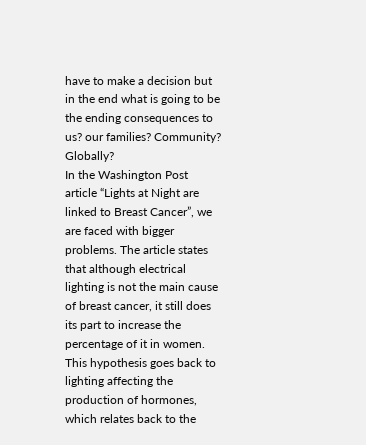have to make a decision but in the end what is going to be the ending consequences to us? our families? Community? Globally?
In the Washington Post article “Lights at Night are linked to Breast Cancer”, we are faced with bigger problems. The article states that although electrical lighting is not the main cause of breast cancer, it still does its part to increase the percentage of it in women. This hypothesis goes back to lighting affecting the production of hormones, which relates back to the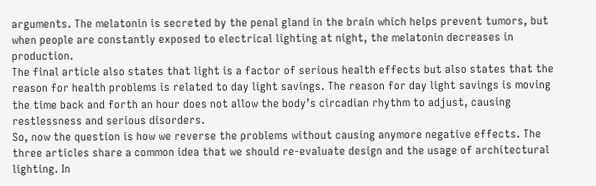arguments. The melatonin is secreted by the penal gland in the brain which helps prevent tumors, but when people are constantly exposed to electrical lighting at night, the melatonin decreases in production.
The final article also states that light is a factor of serious health effects but also states that the reason for health problems is related to day light savings. The reason for day light savings is moving the time back and forth an hour does not allow the body’s circadian rhythm to adjust, causing restlessness and serious disorders.
So, now the question is how we reverse the problems without causing anymore negative effects. The three articles share a common idea that we should re-evaluate design and the usage of architectural lighting. In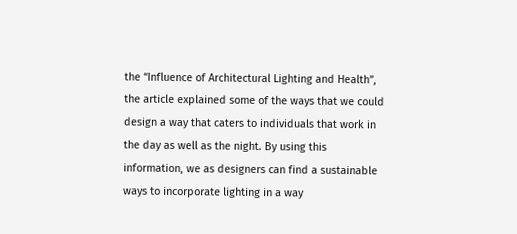the “Influence of Architectural Lighting and Health”, the article explained some of the ways that we could design a way that caters to individuals that work in the day as well as the night. By using this information, we as designers can find a sustainable ways to incorporate lighting in a way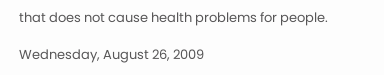that does not cause health problems for people.

Wednesday, August 26, 2009